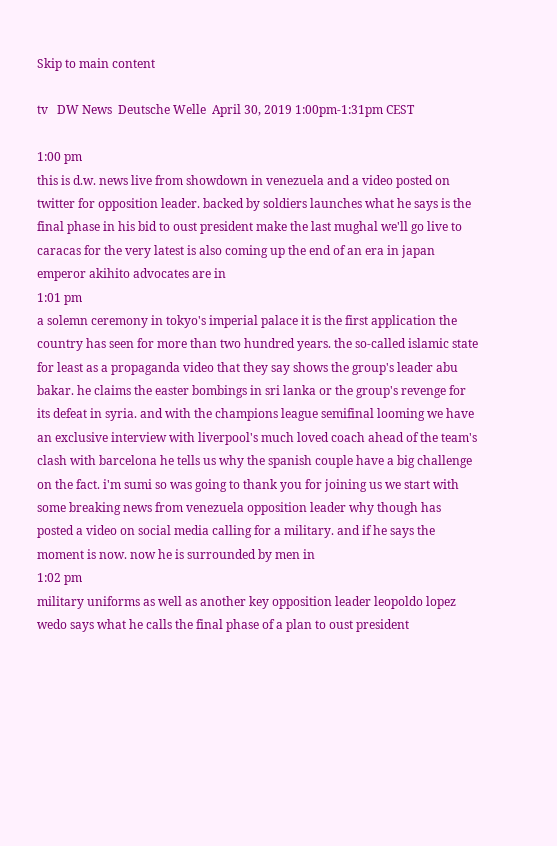Skip to main content

tv   DW News  Deutsche Welle  April 30, 2019 1:00pm-1:31pm CEST

1:00 pm
this is d.w. news live from showdown in venezuela and a video posted on twitter for opposition leader. backed by soldiers launches what he says is the final phase in his bid to oust president make the last mughal we'll go live to caracas for the very latest is also coming up the end of an era in japan emperor akihito advocates are in
1:01 pm
a solemn ceremony in tokyo's imperial palace it is the first application the country has seen for more than two hundred years. the so-called islamic state for least as a propaganda video that they say shows the group's leader abu bakar. he claims the easter bombings in sri lanka or the group's revenge for its defeat in syria. and with the champions league semifinal looming we have an exclusive interview with liverpool's much loved coach ahead of the team's clash with barcelona he tells us why the spanish couple have a big challenge on the fact. i'm sumi so was going to thank you for joining us we start with some breaking news from venezuela opposition leader why though has posted a video on social media calling for a military. and if he says the moment is now. now he is surrounded by men in
1:02 pm
military uniforms as well as another key opposition leader leopoldo lopez wedo says what he calls the final phase of a plan to oust president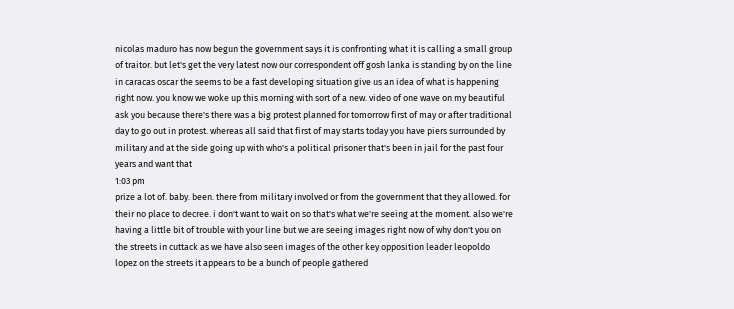nicolas maduro has now begun the government says it is confronting what it is calling a small group of traitor. but let's get the very latest now our correspondent off gosh lanka is standing by on the line in caracas oscar the seems to be a fast developing situation give us an idea of what is happening right now. you know we woke up this morning with sort of a new. video of one wave on my beautiful ask you because there's there was a big protest planned for tomorrow first of may or after traditional day to go out in protest. whereas all said that first of may starts today you have piers surrounded by military and at the side going up with who's a political prisoner that's been in jail for the past four years and want that
1:03 pm
prize a lot of. baby. been. there from military involved or from the government that they allowed. for their no place to decree. i don't want to wait on so that's what we're seeing at the moment. also we're having a little bit of trouble with your line but we are seeing images right now of why don't you on the streets in cuttack as we have also seen images of the other key opposition leader leopoldo lopez on the streets it appears to be a bunch of people gathered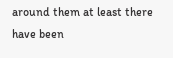around them at least there have been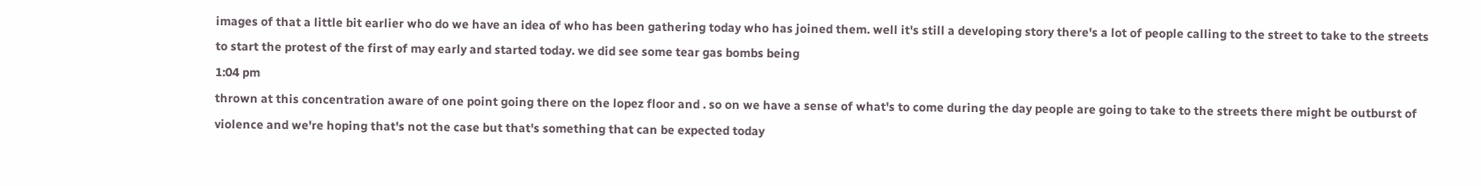images of that a little bit earlier who do we have an idea of who has been gathering today who has joined them. well it's still a developing story there's a lot of people calling to the street to take to the streets to start the protest of the first of may early and started today. we did see some tear gas bombs being
1:04 pm
thrown at this concentration aware of one point going there on the lopez floor and . so on we have a sense of what's to come during the day people are going to take to the streets there might be outburst of violence and we're hoping that's not the case but that's something that can be expected today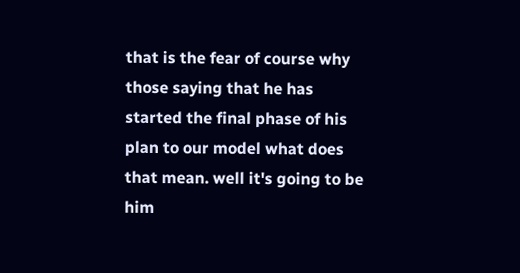that is the fear of course why those saying that he has started the final phase of his plan to our model what does that mean. well it's going to be him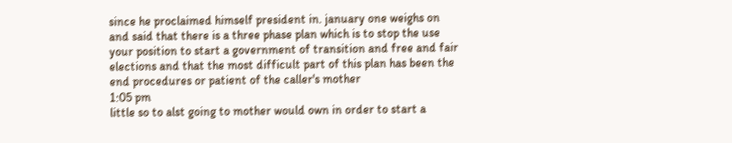since he proclaimed himself president in. january one weighs on and said that there is a three phase plan which is to stop the use your position to start a government of transition and free and fair elections and that the most difficult part of this plan has been the end procedures or patient of the caller's mother
1:05 pm
little so to alst going to mother would own in order to start a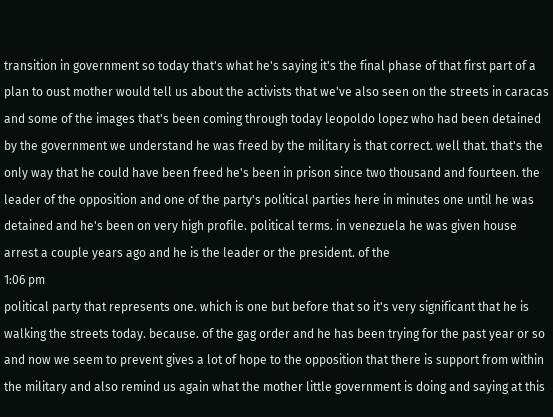transition in government so today that's what he's saying it's the final phase of that first part of a plan to oust mother would tell us about the activists that we've also seen on the streets in caracas and some of the images that's been coming through today leopoldo lopez who had been detained by the government we understand he was freed by the military is that correct. well that. that's the only way that he could have been freed he's been in prison since two thousand and fourteen. the leader of the opposition and one of the party's political parties here in minutes one until he was detained and he's been on very high profile. political terms. in venezuela he was given house arrest a couple years ago and he is the leader or the president. of the
1:06 pm
political party that represents one. which is one but before that so it's very significant that he is walking the streets today. because. of the gag order and he has been trying for the past year or so and now we seem to prevent gives a lot of hope to the opposition that there is support from within the military and also remind us again what the mother little government is doing and saying at this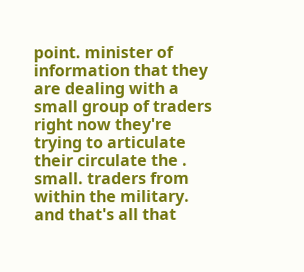point. minister of information that they are dealing with a small group of traders right now they're trying to articulate their circulate the . small. traders from within the military. and that's all that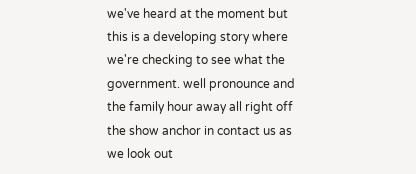we've heard at the moment but this is a developing story where we're checking to see what the government. well pronounce and the family hour away all right off the show anchor in contact us as we look out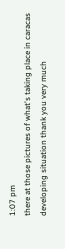1:07 pm
there at those pictures of what's taking place in caracas developing situation thank you very much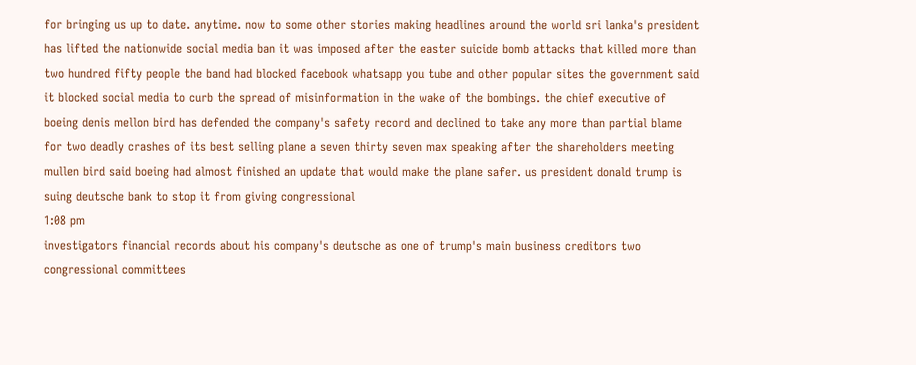for bringing us up to date. anytime. now to some other stories making headlines around the world sri lanka's president has lifted the nationwide social media ban it was imposed after the easter suicide bomb attacks that killed more than two hundred fifty people the band had blocked facebook whatsapp you tube and other popular sites the government said it blocked social media to curb the spread of misinformation in the wake of the bombings. the chief executive of boeing denis mellon bird has defended the company's safety record and declined to take any more than partial blame for two deadly crashes of its best selling plane a seven thirty seven max speaking after the shareholders meeting mullen bird said boeing had almost finished an update that would make the plane safer. us president donald trump is suing deutsche bank to stop it from giving congressional
1:08 pm
investigators financial records about his company's deutsche as one of trump's main business creditors two congressional committees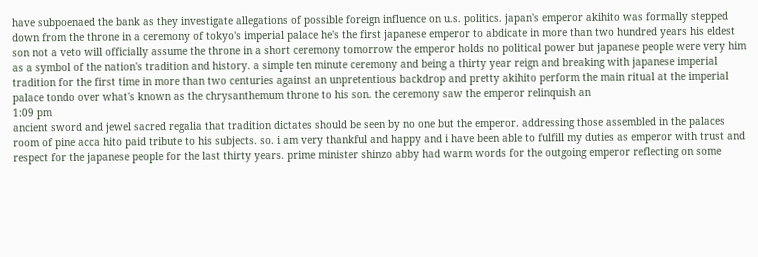have subpoenaed the bank as they investigate allegations of possible foreign influence on u.s. politics. japan's emperor akihito was formally stepped down from the throne in a ceremony of tokyo's imperial palace he's the first japanese emperor to abdicate in more than two hundred years his eldest son not a veto will officially assume the throne in a short ceremony tomorrow the emperor holds no political power but japanese people were very him as a symbol of the nation's tradition and history. a simple ten minute ceremony and being a thirty year reign and breaking with japanese imperial tradition for the first time in more than two centuries against an unpretentious backdrop and pretty akihito perform the main ritual at the imperial palace tondo over what's known as the chrysanthemum throne to his son. the ceremony saw the emperor relinquish an
1:09 pm
ancient sword and jewel sacred regalia that tradition dictates should be seen by no one but the emperor. addressing those assembled in the palaces room of pine acca hito paid tribute to his subjects. so. i am very thankful and happy and i have been able to fulfill my duties as emperor with trust and respect for the japanese people for the last thirty years. prime minister shinzo abby had warm words for the outgoing emperor reflecting on some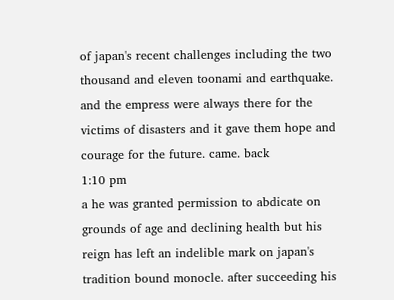of japan's recent challenges including the two thousand and eleven toonami and earthquake. and the empress were always there for the victims of disasters and it gave them hope and courage for the future. came. back
1:10 pm
a he was granted permission to abdicate on grounds of age and declining health but his reign has left an indelible mark on japan's tradition bound monocle. after succeeding his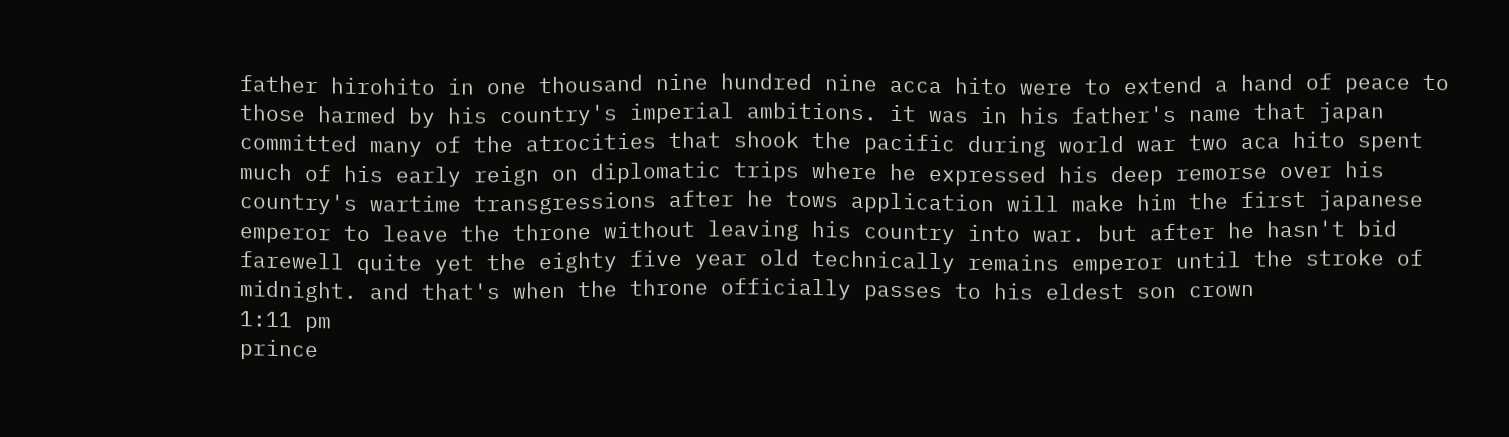father hirohito in one thousand nine hundred nine acca hito were to extend a hand of peace to those harmed by his country's imperial ambitions. it was in his father's name that japan committed many of the atrocities that shook the pacific during world war two aca hito spent much of his early reign on diplomatic trips where he expressed his deep remorse over his country's wartime transgressions after he tows application will make him the first japanese emperor to leave the throne without leaving his country into war. but after he hasn't bid farewell quite yet the eighty five year old technically remains emperor until the stroke of midnight. and that's when the throne officially passes to his eldest son crown
1:11 pm
prince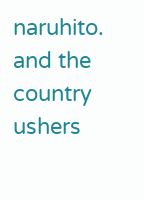naruhito. and the country ushers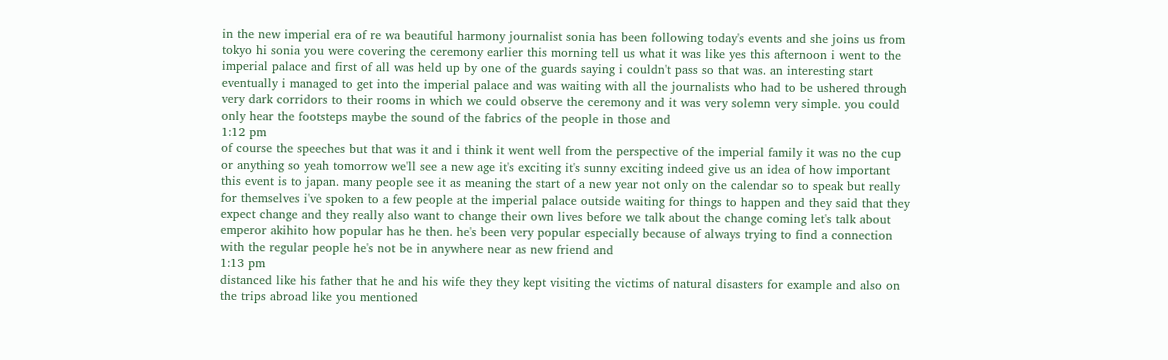in the new imperial era of re wa beautiful harmony journalist sonia has been following today's events and she joins us from tokyo hi sonia you were covering the ceremony earlier this morning tell us what it was like yes this afternoon i went to the imperial palace and first of all was held up by one of the guards saying i couldn't pass so that was. an interesting start eventually i managed to get into the imperial palace and was waiting with all the journalists who had to be ushered through very dark corridors to their rooms in which we could observe the ceremony and it was very solemn very simple. you could only hear the footsteps maybe the sound of the fabrics of the people in those and
1:12 pm
of course the speeches but that was it and i think it went well from the perspective of the imperial family it was no the cup or anything so yeah tomorrow we'll see a new age it's exciting it's sunny exciting indeed give us an idea of how important this event is to japan. many people see it as meaning the start of a new year not only on the calendar so to speak but really for themselves i've spoken to a few people at the imperial palace outside waiting for things to happen and they said that they expect change and they really also want to change their own lives before we talk about the change coming let's talk about emperor akihito how popular has he then. he's been very popular especially because of always trying to find a connection with the regular people he's not be in anywhere near as new friend and
1:13 pm
distanced like his father that he and his wife they they kept visiting the victims of natural disasters for example and also on the trips abroad like you mentioned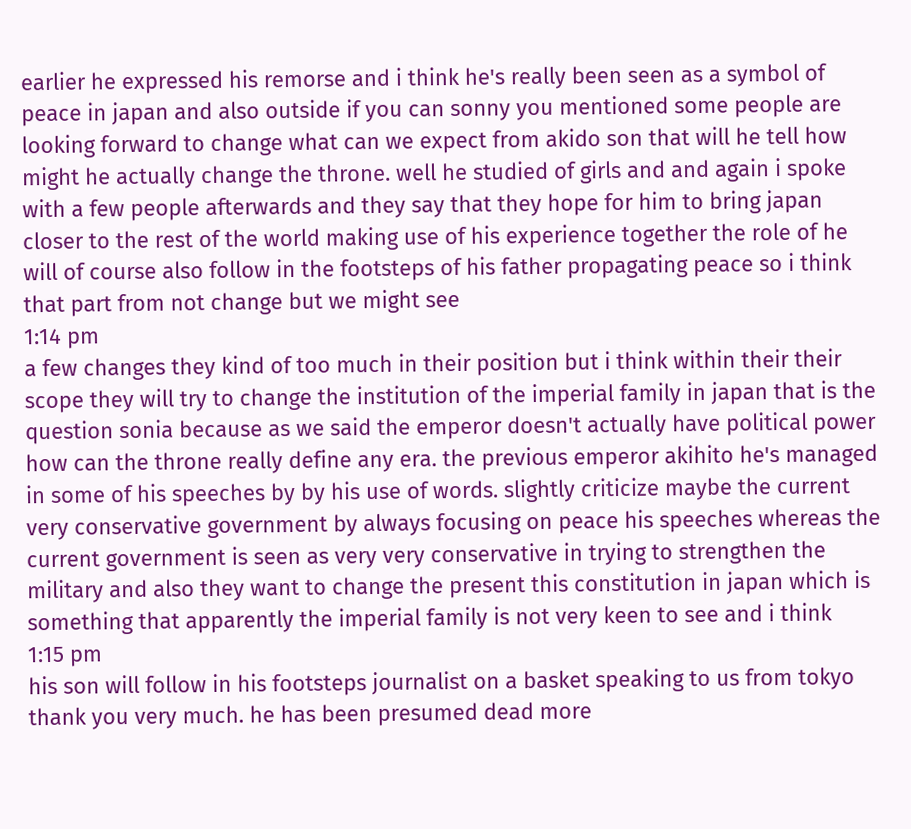earlier he expressed his remorse and i think he's really been seen as a symbol of peace in japan and also outside if you can sonny you mentioned some people are looking forward to change what can we expect from akido son that will he tell how might he actually change the throne. well he studied of girls and and again i spoke with a few people afterwards and they say that they hope for him to bring japan closer to the rest of the world making use of his experience together the role of he will of course also follow in the footsteps of his father propagating peace so i think that part from not change but we might see
1:14 pm
a few changes they kind of too much in their position but i think within their their scope they will try to change the institution of the imperial family in japan that is the question sonia because as we said the emperor doesn't actually have political power how can the throne really define any era. the previous emperor akihito he's managed in some of his speeches by by his use of words. slightly criticize maybe the current very conservative government by always focusing on peace his speeches whereas the current government is seen as very very conservative in trying to strengthen the military and also they want to change the present this constitution in japan which is something that apparently the imperial family is not very keen to see and i think
1:15 pm
his son will follow in his footsteps journalist on a basket speaking to us from tokyo thank you very much. he has been presumed dead more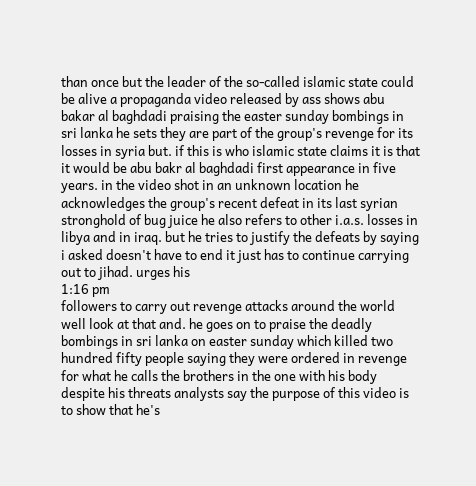than once but the leader of the so-called islamic state could be alive a propaganda video released by ass shows abu bakar al baghdadi praising the easter sunday bombings in sri lanka he sets they are part of the group's revenge for its losses in syria but. if this is who islamic state claims it is that it would be abu bakr al baghdadi first appearance in five years. in the video shot in an unknown location he acknowledges the group's recent defeat in its last syrian stronghold of bug juice he also refers to other i.a.s. losses in libya and in iraq. but he tries to justify the defeats by saying i asked doesn't have to end it just has to continue carrying out to jihad. urges his
1:16 pm
followers to carry out revenge attacks around the world well look at that and. he goes on to praise the deadly bombings in sri lanka on easter sunday which killed two hundred fifty people saying they were ordered in revenge for what he calls the brothers in the one with his body despite his threats analysts say the purpose of this video is to show that he's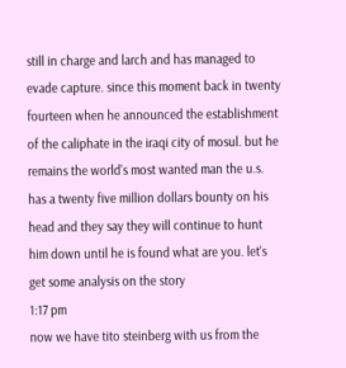still in charge and larch and has managed to evade capture. since this moment back in twenty fourteen when he announced the establishment of the caliphate in the iraqi city of mosul. but he remains the world's most wanted man the u.s. has a twenty five million dollars bounty on his head and they say they will continue to hunt him down until he is found what are you. let's get some analysis on the story
1:17 pm
now we have tito steinberg with us from the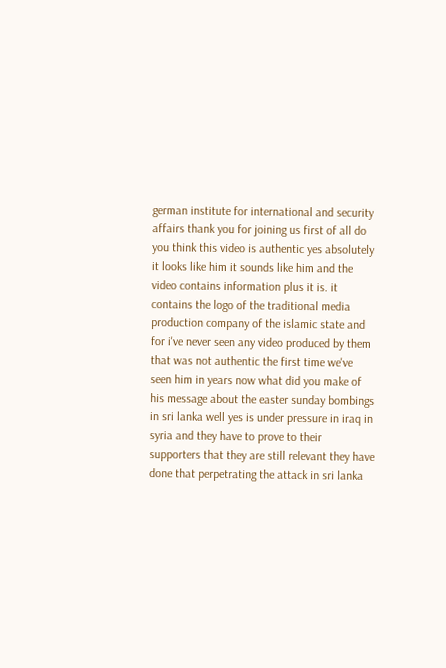german institute for international and security affairs thank you for joining us first of all do you think this video is authentic yes absolutely it looks like him it sounds like him and the video contains information plus it is. it contains the logo of the traditional media production company of the islamic state and for i've never seen any video produced by them that was not authentic the first time we've seen him in years now what did you make of his message about the easter sunday bombings in sri lanka well yes is under pressure in iraq in syria and they have to prove to their supporters that they are still relevant they have done that perpetrating the attack in sri lanka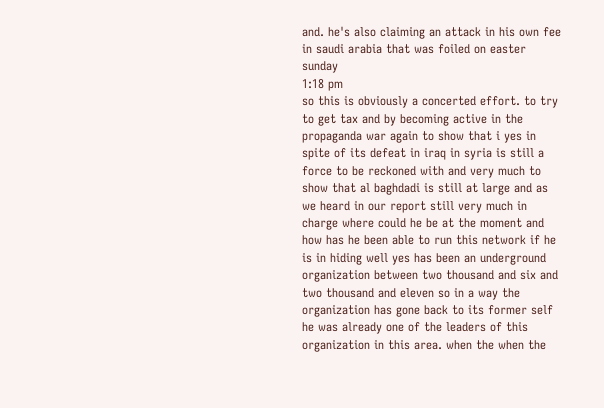and. he's also claiming an attack in his own fee in saudi arabia that was foiled on easter sunday
1:18 pm
so this is obviously a concerted effort. to try to get tax and by becoming active in the propaganda war again to show that i yes in spite of its defeat in iraq in syria is still a force to be reckoned with and very much to show that al baghdadi is still at large and as we heard in our report still very much in charge where could he be at the moment and how has he been able to run this network if he is in hiding well yes has been an underground organization between two thousand and six and two thousand and eleven so in a way the organization has gone back to its former self he was already one of the leaders of this organization in this area. when the when the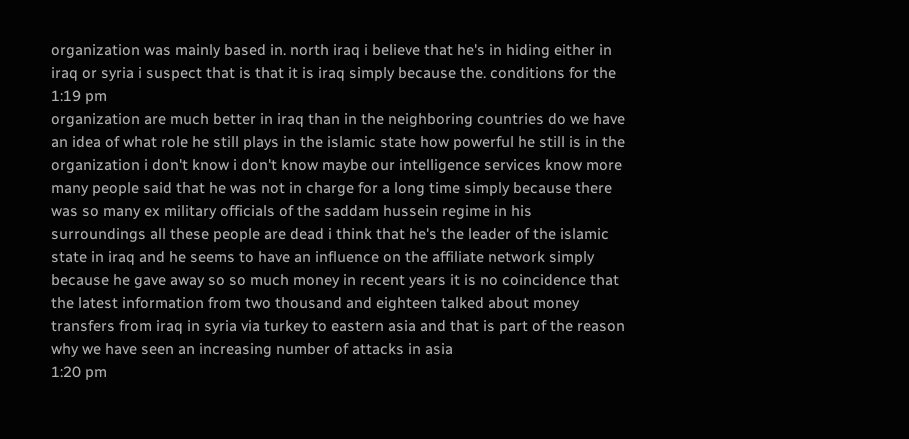organization was mainly based in. north iraq i believe that he's in hiding either in iraq or syria i suspect that is that it is iraq simply because the. conditions for the
1:19 pm
organization are much better in iraq than in the neighboring countries do we have an idea of what role he still plays in the islamic state how powerful he still is in the organization i don't know i don't know maybe our intelligence services know more many people said that he was not in charge for a long time simply because there was so many ex military officials of the saddam hussein regime in his surroundings all these people are dead i think that he's the leader of the islamic state in iraq and he seems to have an influence on the affiliate network simply because he gave away so so much money in recent years it is no coincidence that the latest information from two thousand and eighteen talked about money transfers from iraq in syria via turkey to eastern asia and that is part of the reason why we have seen an increasing number of attacks in asia
1:20 pm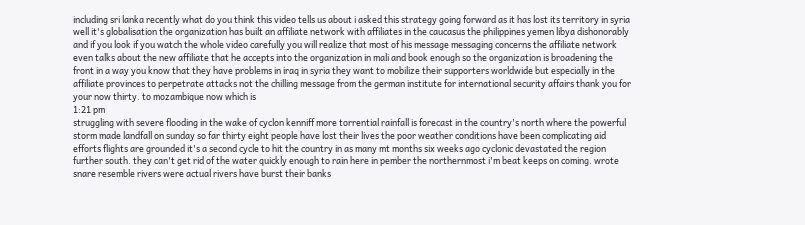including sri lanka recently what do you think this video tells us about i asked this strategy going forward as it has lost its territory in syria well it's globalisation the organization has built an affiliate network with affiliates in the caucasus the philippines yemen libya dishonorably and if you look if you watch the whole video carefully you will realize that most of his message messaging concerns the affiliate network even talks about the new affiliate that he accepts into the organization in mali and book enough so the organization is broadening the front in a way you know that they have problems in iraq in syria they want to mobilize their supporters worldwide but especially in the affiliate provinces to perpetrate attacks not the chilling message from the german institute for international security affairs thank you for your now thirty. to mozambique now which is
1:21 pm
struggling with severe flooding in the wake of cyclon kenniff more torrential rainfall is forecast in the country's north where the powerful storm made landfall on sunday so far thirty eight people have lost their lives the poor weather conditions have been complicating aid efforts flights are grounded it's a second cycle to hit the country in as many mt months six weeks ago cyclonic devastated the region further south. they can't get rid of the water quickly enough to rain here in pember the northernmost i'm beat keeps on coming. wrote snare resemble rivers were actual rivers have burst their banks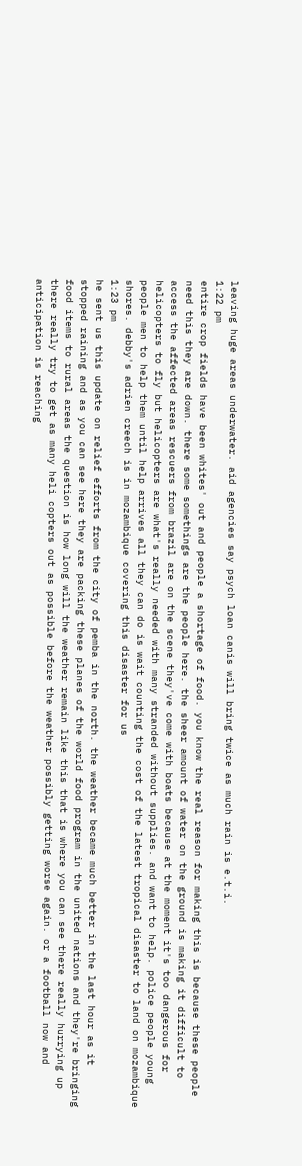leaving huge areas underwater. aid agencies say psych loan canis will bring twice as much rain is e.t.i.
1:22 pm
entire crop fields have been whites' out and people a shortage of food. you know the real reason for making this is because these people need this they are down. there some somethings are the people here. the sheer amount of water on the ground is making it difficult to access the affected areas rescuers from brazil are on the scene they've come with boats because at the moment it's too dangerous for helicopters to fly but helicopters are what's really needed with many stranded without supplies. and want to help. police people young people men to help them until help arrives all they can do is wait counting the cost of the latest tropical disaster to land on mozambique shores. debby's adrien creech is in mozambique covering this disaster for us
1:23 pm
he sent us this update on relief efforts from the city of pemba in the north. the weather became much better in the last hour as it stopped raining and as you can see here they are packing these planes of the world food program in the united nations and they're bringing food items to rural areas the question is how long will the weather remain like this that is where you can see there really hurrying up there really try to get as many heli copters out as possible before the weather possibly getting worse again. or a football now and anticipation is reaching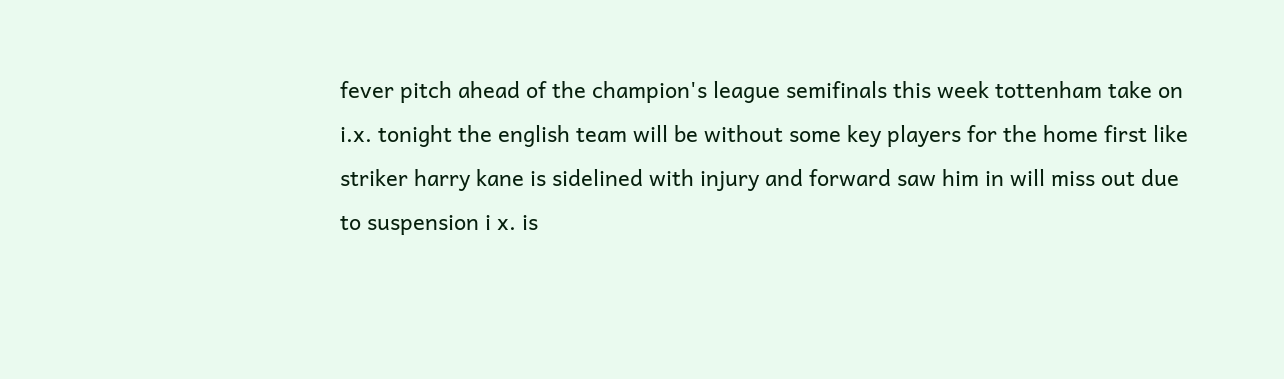fever pitch ahead of the champion's league semifinals this week tottenham take on i.x. tonight the english team will be without some key players for the home first like striker harry kane is sidelined with injury and forward saw him in will miss out due to suspension i x. is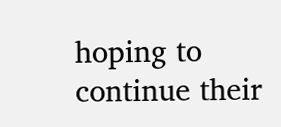hoping to continue their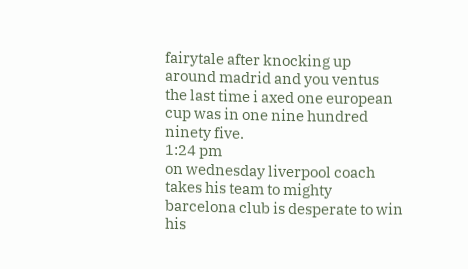fairytale after knocking up around madrid and you ventus the last time i axed one european cup was in one nine hundred ninety five.
1:24 pm
on wednesday liverpool coach takes his team to mighty barcelona club is desperate to win his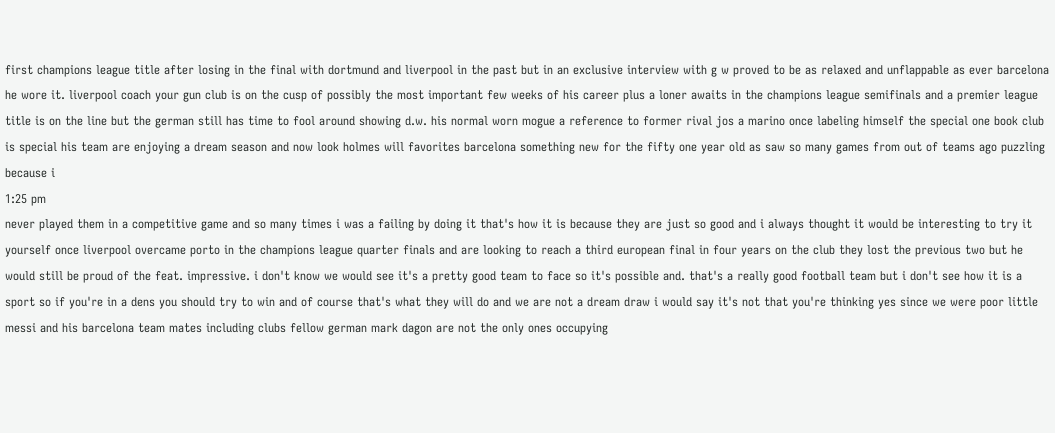first champions league title after losing in the final with dortmund and liverpool in the past but in an exclusive interview with g w proved to be as relaxed and unflappable as ever barcelona he wore it. liverpool coach your gun club is on the cusp of possibly the most important few weeks of his career plus a loner awaits in the champions league semifinals and a premier league title is on the line but the german still has time to fool around showing d.w. his normal worn mogue a reference to former rival jos a marino once labeling himself the special one book club is special his team are enjoying a dream season and now look holmes will favorites barcelona something new for the fifty one year old as saw so many games from out of teams ago puzzling because i
1:25 pm
never played them in a competitive game and so many times i was a failing by doing it that's how it is because they are just so good and i always thought it would be interesting to try it yourself once liverpool overcame porto in the champions league quarter finals and are looking to reach a third european final in four years on the club they lost the previous two but he would still be proud of the feat. impressive. i don't know we would see it's a pretty good team to face so it's possible and. that's a really good football team but i don't see how it is a sport so if you're in a dens you should try to win and of course that's what they will do and we are not a dream draw i would say it's not that you're thinking yes since we were poor little messi and his barcelona team mates including clubs fellow german mark dagon are not the only ones occupying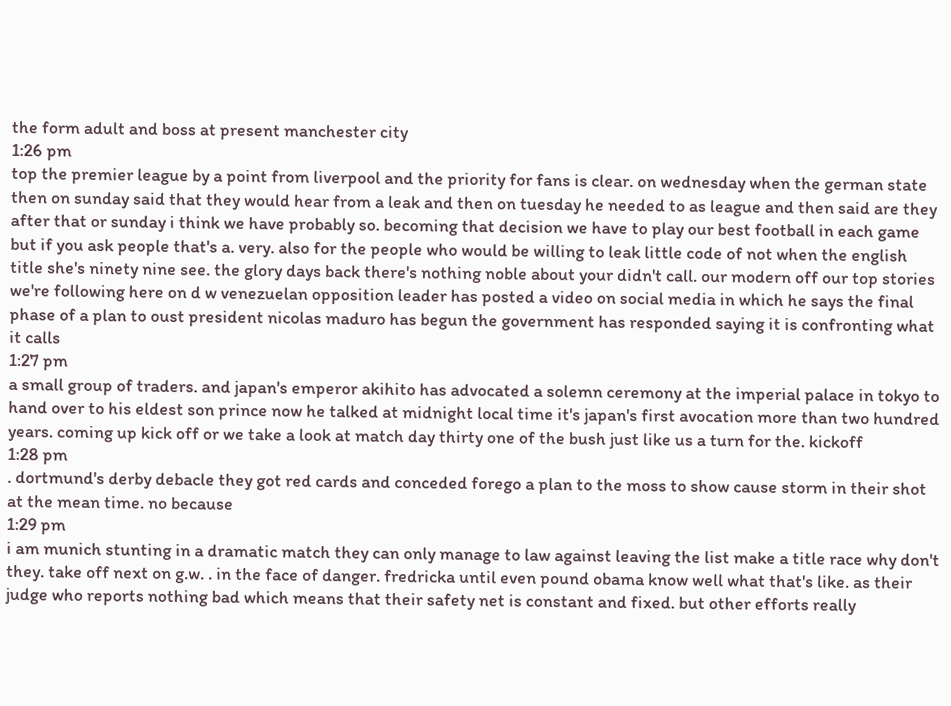the form adult and boss at present manchester city
1:26 pm
top the premier league by a point from liverpool and the priority for fans is clear. on wednesday when the german state then on sunday said that they would hear from a leak and then on tuesday he needed to as league and then said are they after that or sunday i think we have probably so. becoming that decision we have to play our best football in each game but if you ask people that's a. very. also for the people who would be willing to leak little code of not when the english title she's ninety nine see. the glory days back there's nothing noble about your didn't call. our modern off our top stories we're following here on d w venezuelan opposition leader has posted a video on social media in which he says the final phase of a plan to oust president nicolas maduro has begun the government has responded saying it is confronting what it calls
1:27 pm
a small group of traders. and japan's emperor akihito has advocated a solemn ceremony at the imperial palace in tokyo to hand over to his eldest son prince now he talked at midnight local time it's japan's first avocation more than two hundred years. coming up kick off or we take a look at match day thirty one of the bush just like us a turn for the. kickoff
1:28 pm
. dortmund's derby debacle they got red cards and conceded forego a plan to the moss to show cause storm in their shot at the mean time. no because
1:29 pm
i am munich stunting in a dramatic match they can only manage to law against leaving the list make a title race why don't they. take off next on g.w. . in the face of danger. fredricka until even pound obama know well what that's like. as their judge who reports nothing bad which means that their safety net is constant and fixed. but other efforts really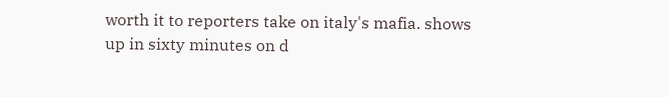worth it to reporters take on italy's mafia. shows up in sixty minutes on d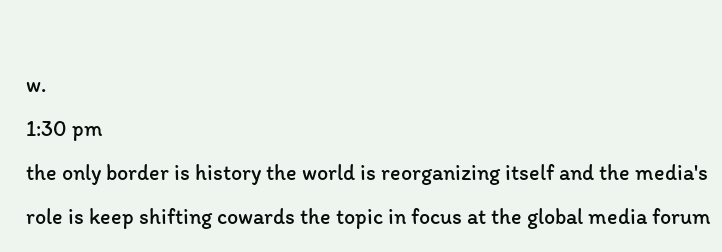w.
1:30 pm
the only border is history the world is reorganizing itself and the media's role is keep shifting cowards the topic in focus at the global media forum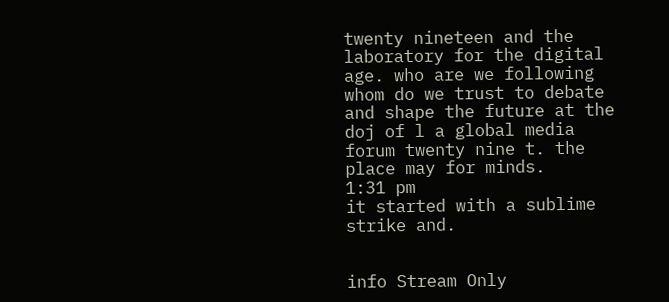twenty nineteen and the laboratory for the digital age. who are we following whom do we trust to debate and shape the future at the doj of l a global media forum twenty nine t. the place may for minds.
1:31 pm
it started with a sublime strike and.


info Stream Only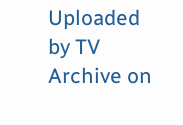Uploaded by TV Archive on